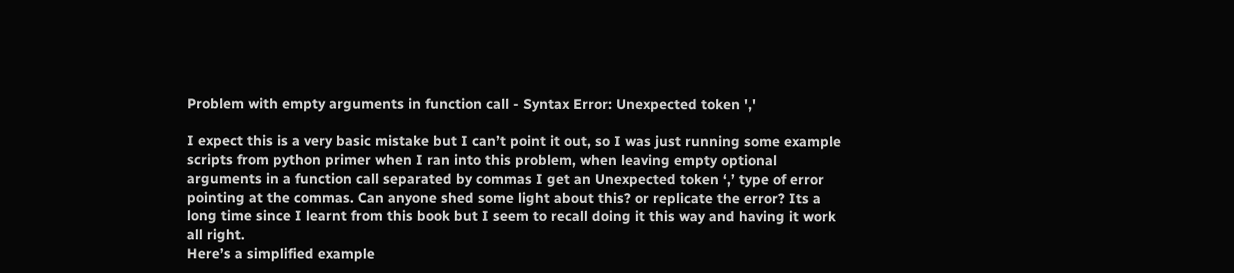Problem with empty arguments in function call - Syntax Error: Unexpected token ','

I expect this is a very basic mistake but I can’t point it out, so I was just running some example scripts from python primer when I ran into this problem, when leaving empty optional arguments in a function call separated by commas I get an Unexpected token ‘,’ type of error pointing at the commas. Can anyone shed some light about this? or replicate the error? Its a long time since I learnt from this book but I seem to recall doing it this way and having it work all right.
Here’s a simplified example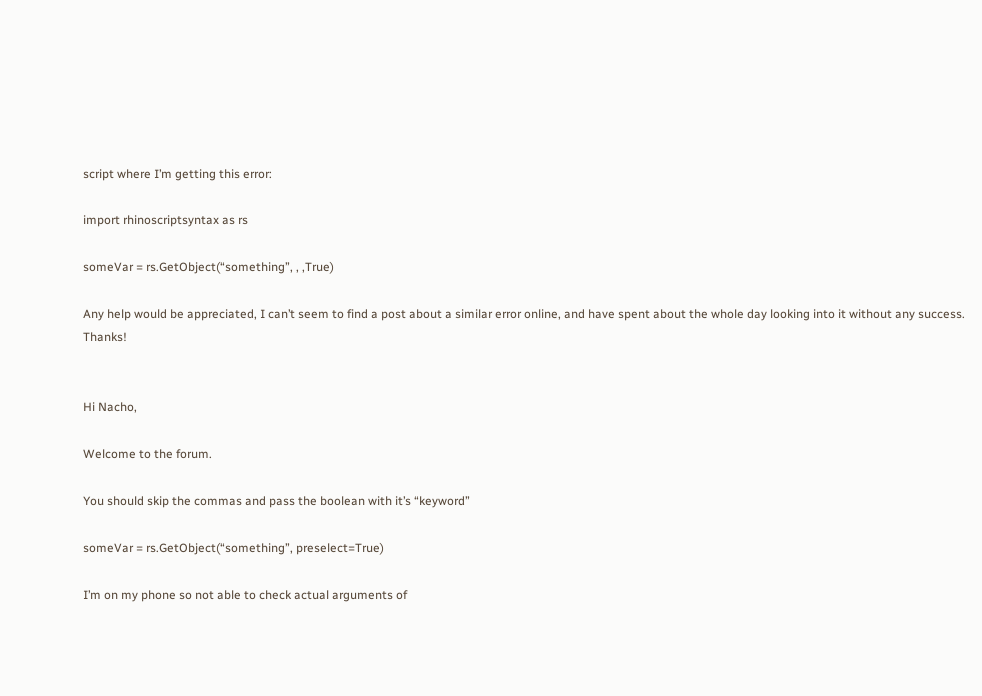script where I’m getting this error:

import rhinoscriptsyntax as rs

someVar = rs.GetObject(“something”, , ,True)

Any help would be appreciated, I can’t seem to find a post about a similar error online, and have spent about the whole day looking into it without any success. Thanks!


Hi Nacho,

Welcome to the forum.

You should skip the commas and pass the boolean with it’s “keyword”

someVar = rs.GetObject(“something”, preselect=True)

I’m on my phone so not able to check actual arguments of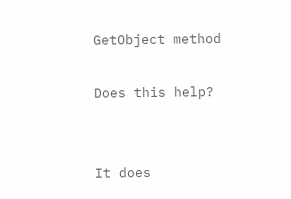GetObject method

Does this help?


It does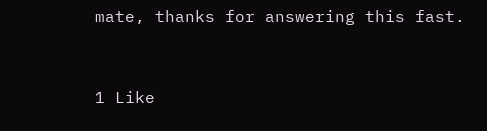mate, thanks for answering this fast.


1 Like